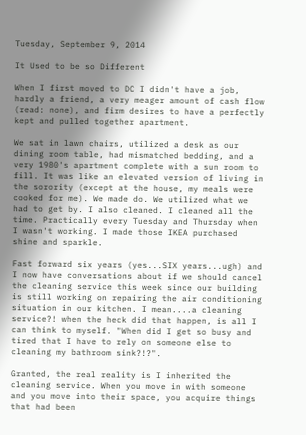Tuesday, September 9, 2014

It Used to be so Different

When I first moved to DC I didn't have a job, hardly a friend, a very meager amount of cash flow (read: none), and firm desires to have a perfectly kept and pulled together apartment.

We sat in lawn chairs, utilized a desk as our dining room table, had mismatched bedding, and a very 1980's apartment complete with a sun room to fill. It was like an elevated version of living in the sorority (except at the house, my meals were cooked for me). We made do. We utilized what we had to get by. I also cleaned. I cleaned all the time. Practically every Tuesday and Thursday when I wasn't working. I made those IKEA purchased shine and sparkle.

Fast forward six years (yes...SIX years...ugh) and I now have conversations about if we should cancel the cleaning service this week since our building is still working on repairing the air conditioning situation in our kitchen. I mean....a cleaning service?! when the heck did that happen, is all I can think to myself. "When did I get so busy and tired that I have to rely on someone else to cleaning my bathroom sink?!?".

Granted, the real reality is I inherited the cleaning service. When you move in with someone and you move into their space, you acquire things that had been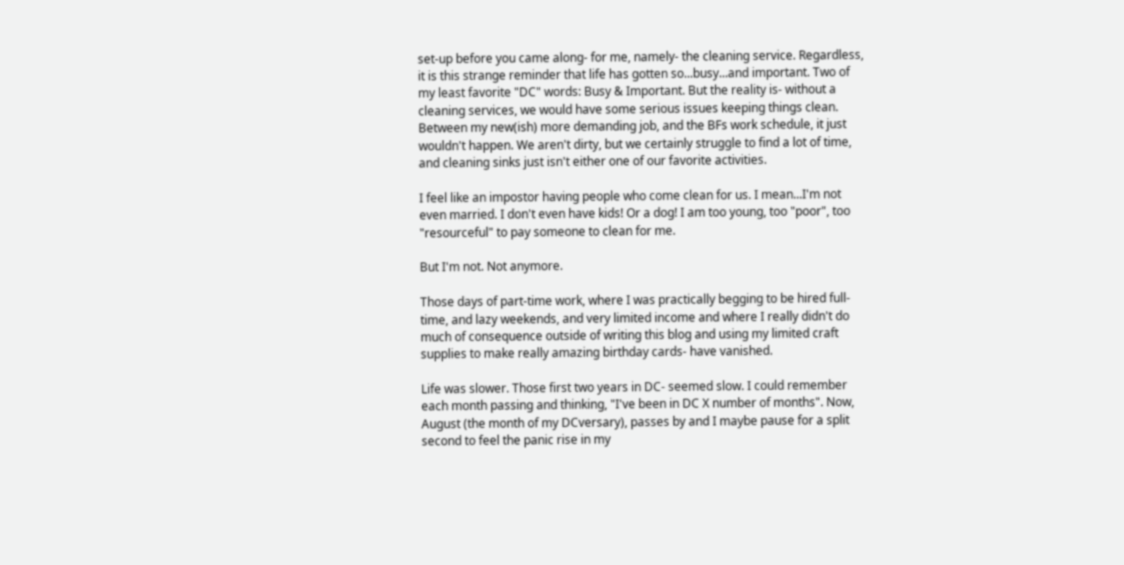set-up before you came along- for me, namely- the cleaning service. Regardless, it is this strange reminder that life has gotten so...busy...and important. Two of my least favorite "DC" words: Busy & Important. But the reality is- without a cleaning services, we would have some serious issues keeping things clean. Between my new(ish) more demanding job, and the BFs work schedule, it just wouldn't happen. We aren't dirty, but we certainly struggle to find a lot of time, and cleaning sinks just isn't either one of our favorite activities.

I feel like an impostor having people who come clean for us. I mean...I'm not even married. I don't even have kids! Or a dog! I am too young, too "poor", too "resourceful" to pay someone to clean for me.

But I'm not. Not anymore.

Those days of part-time work, where I was practically begging to be hired full-time, and lazy weekends, and very limited income and where I really didn't do much of consequence outside of writing this blog and using my limited craft supplies to make really amazing birthday cards- have vanished.

Life was slower. Those first two years in DC- seemed slow. I could remember each month passing and thinking, "I've been in DC X number of months". Now, August (the month of my DCversary), passes by and I maybe pause for a split second to feel the panic rise in my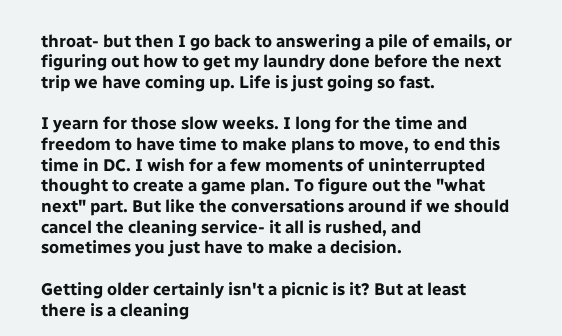throat- but then I go back to answering a pile of emails, or figuring out how to get my laundry done before the next trip we have coming up. Life is just going so fast.

I yearn for those slow weeks. I long for the time and freedom to have time to make plans to move, to end this time in DC. I wish for a few moments of uninterrupted thought to create a game plan. To figure out the "what next" part. But like the conversations around if we should cancel the cleaning service- it all is rushed, and sometimes you just have to make a decision.

Getting older certainly isn't a picnic is it? But at least there is a cleaning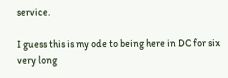service.

I guess this is my ode to being here in DC for six very long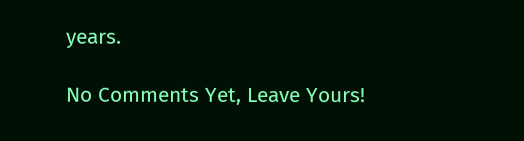years.

No Comments Yet, Leave Yours!